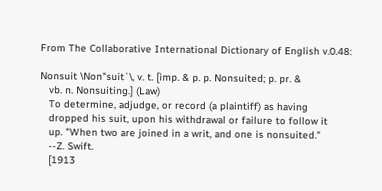From The Collaborative International Dictionary of English v.0.48:

Nonsuit \Non"suit`\, v. t. [imp. & p. p. Nonsuited; p. pr. &
   vb. n. Nonsuiting.] (Law)
   To determine, adjudge, or record (a plaintiff) as having
   dropped his suit, upon his withdrawal or failure to follow it
   up. "When two are joined in a writ, and one is nonsuited."
   --Z. Swift.
   [1913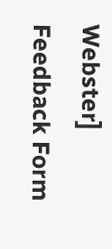Webster]
Feedback Form